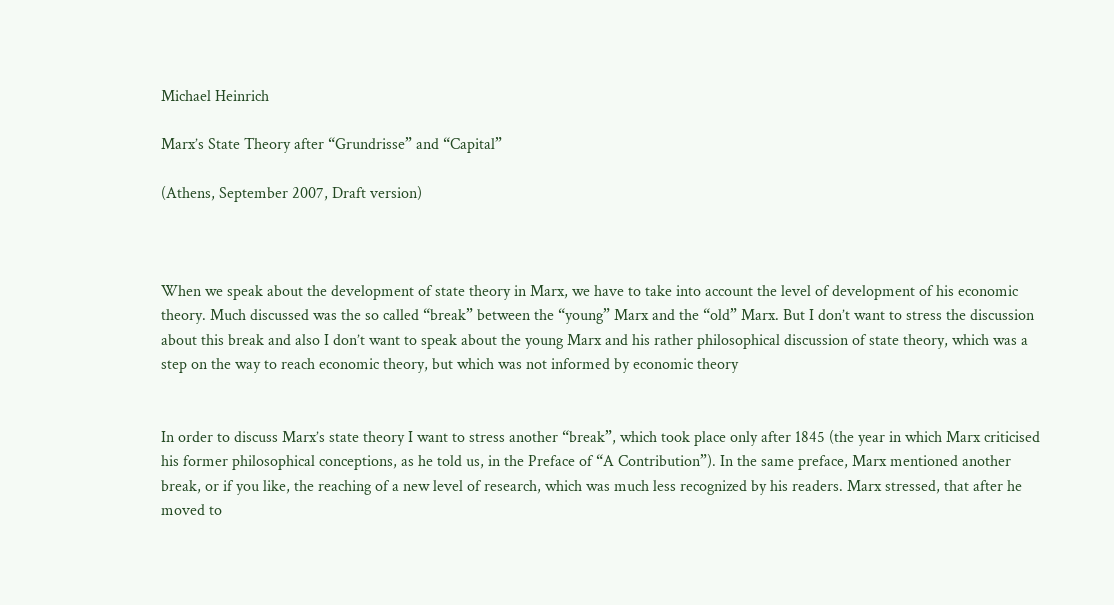Michael Heinrich

Marx’s State Theory after “Grundrisse” and “Capital”

(Athens, September 2007, Draft version)



When we speak about the development of state theory in Marx, we have to take into account the level of development of his economic theory. Much discussed was the so called “break” between the “young” Marx and the “old” Marx. But I don’t want to stress the discussion about this break and also I don’t want to speak about the young Marx and his rather philosophical discussion of state theory, which was a step on the way to reach economic theory, but which was not informed by economic theory


In order to discuss Marx’s state theory I want to stress another “break”, which took place only after 1845 (the year in which Marx criticised his former philosophical conceptions, as he told us, in the Preface of “A Contribution”). In the same preface, Marx mentioned another break, or if you like, the reaching of a new level of research, which was much less recognized by his readers. Marx stressed, that after he moved to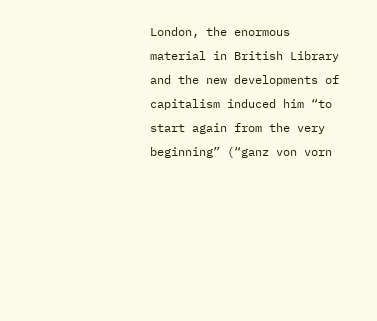London, the enormous material in British Library and the new developments of capitalism induced him “to start again from the very beginning” (“ganz von vorn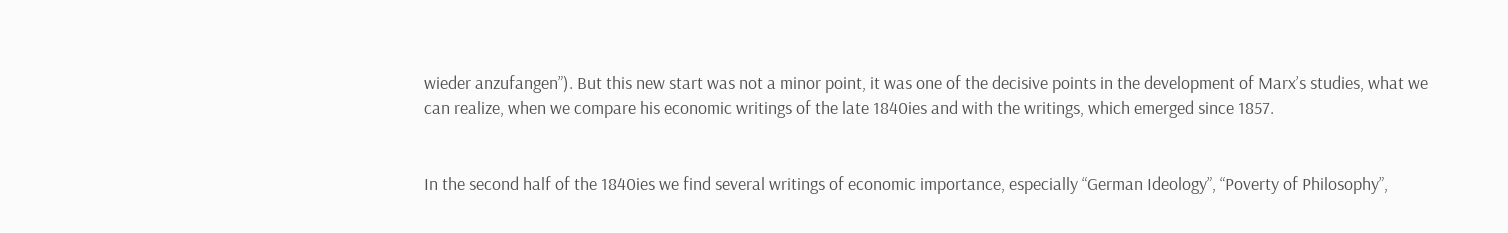wieder anzufangen”). But this new start was not a minor point, it was one of the decisive points in the development of Marx’s studies, what we can realize, when we compare his economic writings of the late 1840ies and with the writings, which emerged since 1857.


In the second half of the 1840ies we find several writings of economic importance, especially “German Ideology”, “Poverty of Philosophy”,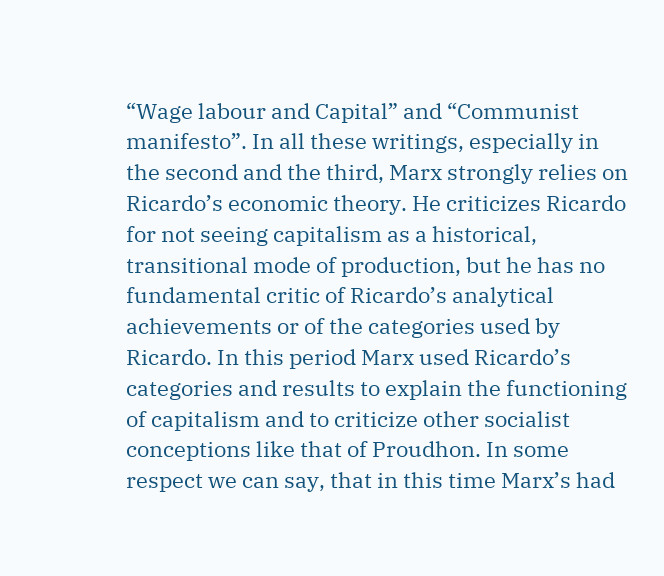“Wage labour and Capital” and “Communist manifesto”. In all these writings, especially in the second and the third, Marx strongly relies on Ricardo’s economic theory. He criticizes Ricardo for not seeing capitalism as a historical, transitional mode of production, but he has no fundamental critic of Ricardo’s analytical achievements or of the categories used by Ricardo. In this period Marx used Ricardo’s categories and results to explain the functioning of capitalism and to criticize other socialist conceptions like that of Proudhon. In some respect we can say, that in this time Marx’s had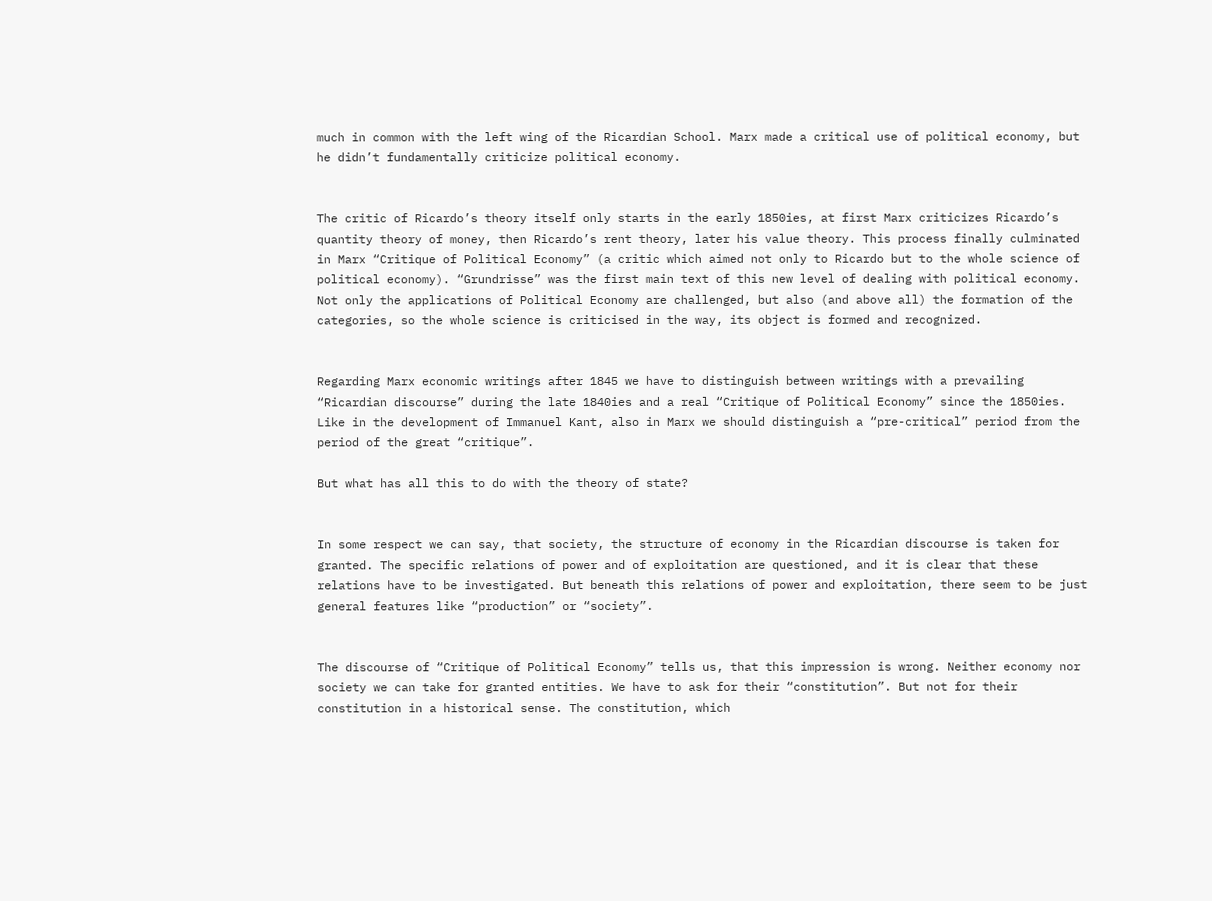much in common with the left wing of the Ricardian School. Marx made a critical use of political economy, but he didn’t fundamentally criticize political economy.


The critic of Ricardo’s theory itself only starts in the early 1850ies, at first Marx criticizes Ricardo’s quantity theory of money, then Ricardo’s rent theory, later his value theory. This process finally culminated in Marx “Critique of Political Economy” (a critic which aimed not only to Ricardo but to the whole science of political economy). “Grundrisse” was the first main text of this new level of dealing with political economy. Not only the applications of Political Economy are challenged, but also (and above all) the formation of the categories, so the whole science is criticised in the way, its object is formed and recognized.


Regarding Marx economic writings after 1845 we have to distinguish between writings with a prevailing “Ricardian discourse” during the late 1840ies and a real “Critique of Political Economy” since the 1850ies. Like in the development of Immanuel Kant, also in Marx we should distinguish a “pre-critical” period from the period of the great “critique”.

But what has all this to do with the theory of state?


In some respect we can say, that society, the structure of economy in the Ricardian discourse is taken for granted. The specific relations of power and of exploitation are questioned, and it is clear that these relations have to be investigated. But beneath this relations of power and exploitation, there seem to be just general features like “production” or “society”.


The discourse of “Critique of Political Economy” tells us, that this impression is wrong. Neither economy nor society we can take for granted entities. We have to ask for their “constitution”. But not for their constitution in a historical sense. The constitution, which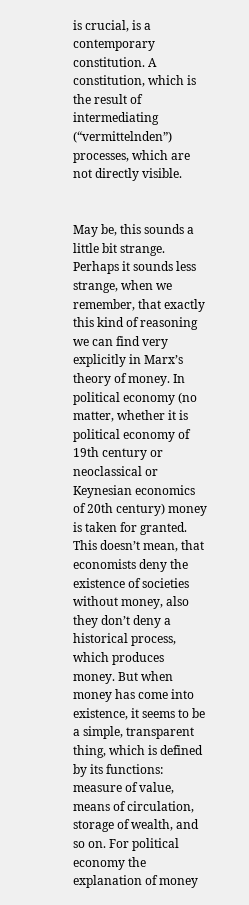is crucial, is a contemporary constitution. A constitution, which is the result of intermediating (“vermittelnden”) processes, which are not directly visible.


May be, this sounds a little bit strange. Perhaps it sounds less strange, when we remember, that exactly this kind of reasoning we can find very explicitly in Marx’s theory of money. In political economy (no matter, whether it is political economy of 19th century or neoclassical or Keynesian economics of 20th century) money is taken for granted. This doesn’t mean, that economists deny the existence of societies without money, also they don’t deny a historical process, which produces money. But when money has come into existence, it seems to be a simple, transparent thing, which is defined by its functions: measure of value, means of circulation, storage of wealth, and so on. For political economy the explanation of money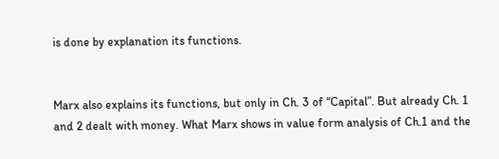is done by explanation its functions.


Marx also explains its functions, but only in Ch. 3 of “Capital”. But already Ch. 1 and 2 dealt with money. What Marx shows in value form analysis of Ch.1 and the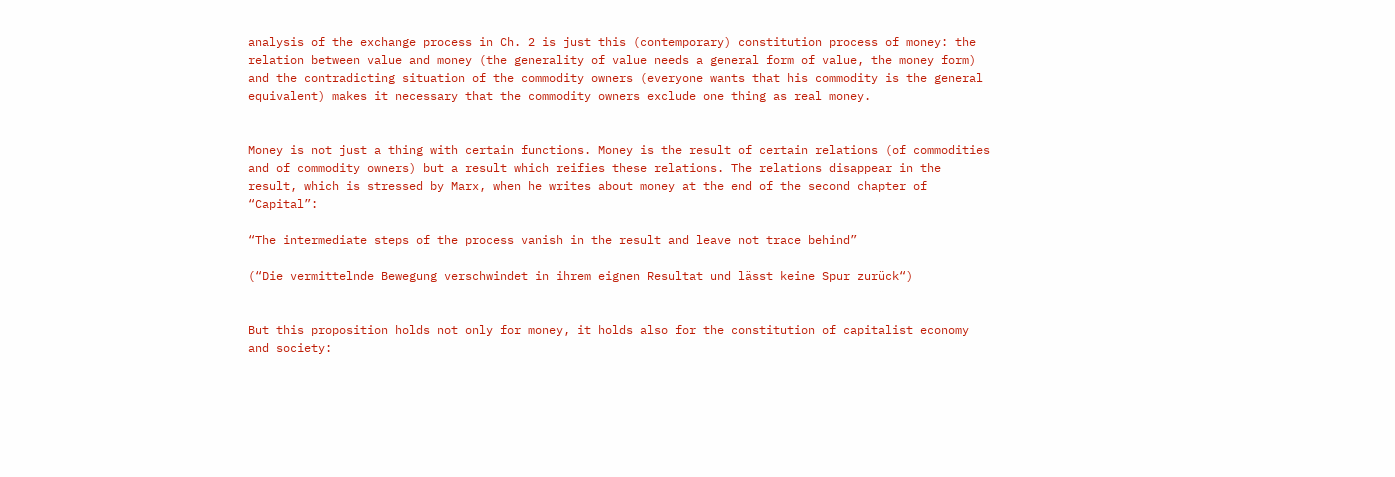analysis of the exchange process in Ch. 2 is just this (contemporary) constitution process of money: the relation between value and money (the generality of value needs a general form of value, the money form) and the contradicting situation of the commodity owners (everyone wants that his commodity is the general equivalent) makes it necessary that the commodity owners exclude one thing as real money.


Money is not just a thing with certain functions. Money is the result of certain relations (of commodities and of commodity owners) but a result which reifies these relations. The relations disappear in the result, which is stressed by Marx, when he writes about money at the end of the second chapter of “Capital”:

“The intermediate steps of the process vanish in the result and leave not trace behind”

(“Die vermittelnde Bewegung verschwindet in ihrem eignen Resultat und lässt keine Spur zurück“)


But this proposition holds not only for money, it holds also for the constitution of capitalist economy and society: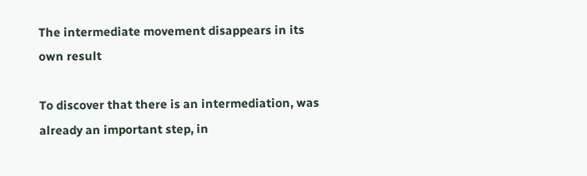The intermediate movement disappears in its own result

To discover that there is an intermediation, was already an important step, in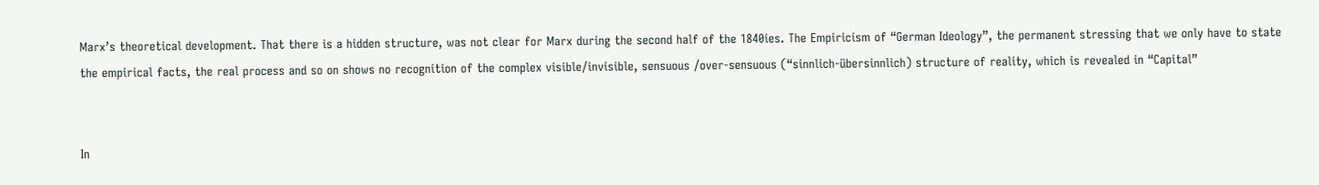Marx’s theoretical development. That there is a hidden structure, was not clear for Marx during the second half of the 1840ies. The Empiricism of “German Ideology”, the permanent stressing that we only have to state the empirical facts, the real process and so on shows no recognition of the complex visible/invisible, sensuous /over-sensuous (“sinnlich-übersinnlich) structure of reality, which is revealed in “Capital”


In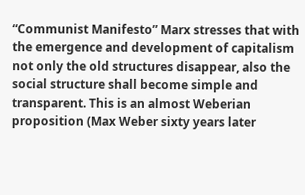“Communist Manifesto” Marx stresses that with the emergence and development of capitalism not only the old structures disappear, also the social structure shall become simple and transparent. This is an almost Weberian proposition (Max Weber sixty years later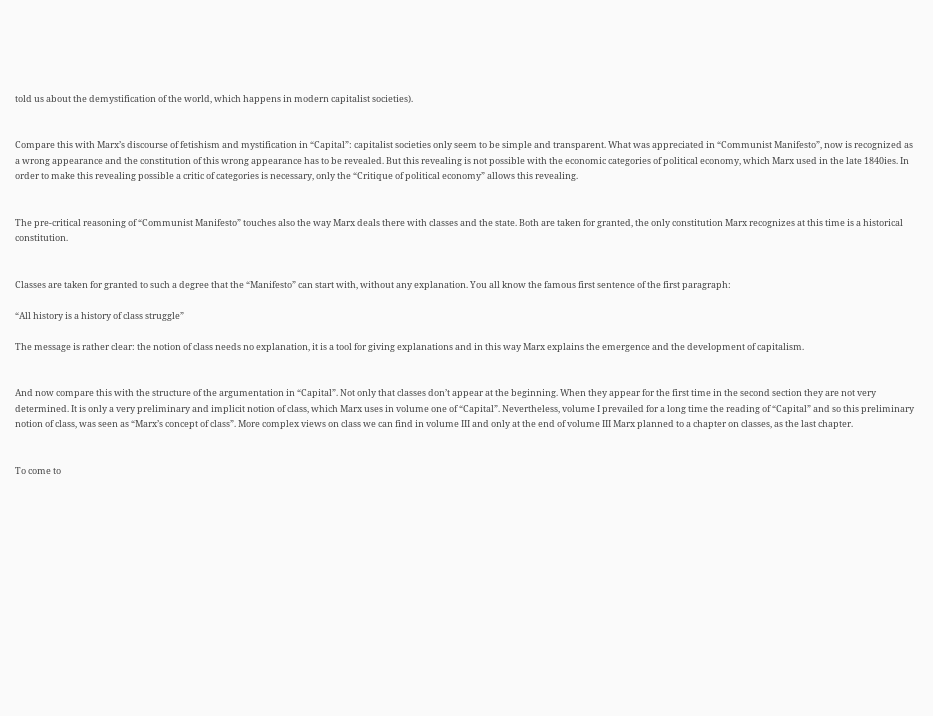told us about the demystification of the world, which happens in modern capitalist societies).


Compare this with Marx’s discourse of fetishism and mystification in “Capital”: capitalist societies only seem to be simple and transparent. What was appreciated in “Communist Manifesto”, now is recognized as a wrong appearance and the constitution of this wrong appearance has to be revealed. But this revealing is not possible with the economic categories of political economy, which Marx used in the late 1840ies. In order to make this revealing possible a critic of categories is necessary, only the “Critique of political economy” allows this revealing.


The pre-critical reasoning of “Communist Manifesto” touches also the way Marx deals there with classes and the state. Both are taken for granted, the only constitution Marx recognizes at this time is a historical constitution.


Classes are taken for granted to such a degree that the “Manifesto” can start with, without any explanation. You all know the famous first sentence of the first paragraph:

“All history is a history of class struggle”

The message is rather clear: the notion of class needs no explanation, it is a tool for giving explanations and in this way Marx explains the emergence and the development of capitalism.


And now compare this with the structure of the argumentation in “Capital”. Not only that classes don’t appear at the beginning. When they appear for the first time in the second section they are not very determined. It is only a very preliminary and implicit notion of class, which Marx uses in volume one of “Capital”. Nevertheless, volume I prevailed for a long time the reading of “Capital” and so this preliminary notion of class, was seen as “Marx’s concept of class”. More complex views on class we can find in volume III and only at the end of volume III Marx planned to a chapter on classes, as the last chapter.


To come to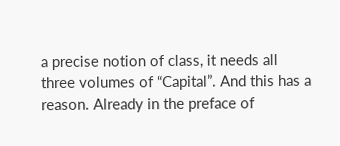a precise notion of class, it needs all three volumes of “Capital”. And this has a reason. Already in the preface of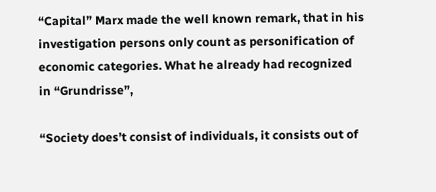“Capital” Marx made the well known remark, that in his investigation persons only count as personification of economic categories. What he already had recognized in “Grundrisse”,

“Society does’t consist of individuals, it consists out of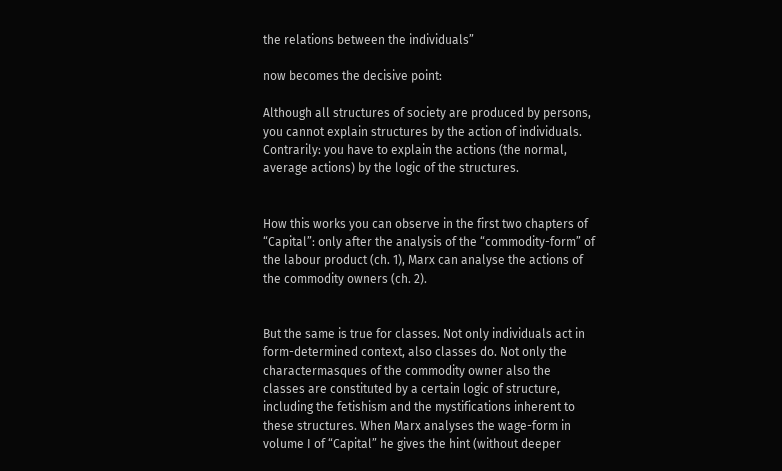the relations between the individuals”

now becomes the decisive point:

Although all structures of society are produced by persons, you cannot explain structures by the action of individuals. Contrarily: you have to explain the actions (the normal, average actions) by the logic of the structures.


How this works you can observe in the first two chapters of “Capital”: only after the analysis of the “commodity-form” of the labour product (ch. 1), Marx can analyse the actions of the commodity owners (ch. 2).


But the same is true for classes. Not only individuals act in form-determined context, also classes do. Not only the charactermasques of the commodity owner also the classes are constituted by a certain logic of structure, including the fetishism and the mystifications inherent to these structures. When Marx analyses the wage-form in volume I of “Capital” he gives the hint (without deeper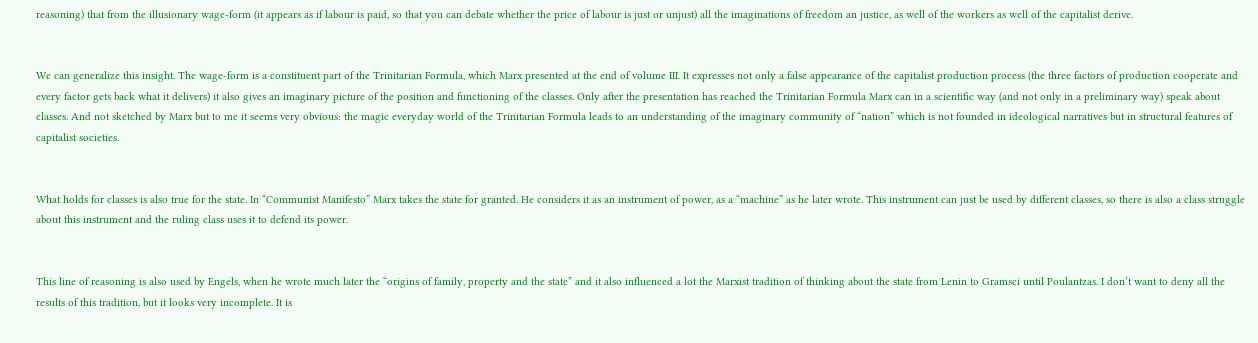reasoning) that from the illusionary wage-form (it appears as if labour is paid, so that you can debate whether the price of labour is just or unjust) all the imaginations of freedom an justice, as well of the workers as well of the capitalist derive.


We can generalize this insight. The wage-form is a constituent part of the Trinitarian Formula, which Marx presented at the end of volume III. It expresses not only a false appearance of the capitalist production process (the three factors of production cooperate and every factor gets back what it delivers) it also gives an imaginary picture of the position and functioning of the classes. Only after the presentation has reached the Trinitarian Formula Marx can in a scientific way (and not only in a preliminary way) speak about classes. And not sketched by Marx but to me it seems very obvious: the magic everyday world of the Trinitarian Formula leads to an understanding of the imaginary community of “nation” which is not founded in ideological narratives but in structural features of capitalist societies.


What holds for classes is also true for the state. In “Communist Manifesto” Marx takes the state for granted. He considers it as an instrument of power, as a “machine” as he later wrote. This instrument can just be used by different classes, so there is also a class struggle about this instrument and the ruling class uses it to defend its power.


This line of reasoning is also used by Engels, when he wrote much later the “origins of family, property and the state” and it also influenced a lot the Marxist tradition of thinking about the state from Lenin to Gramsci until Poulantzas. I don’t want to deny all the results of this tradition, but it looks very incomplete. It is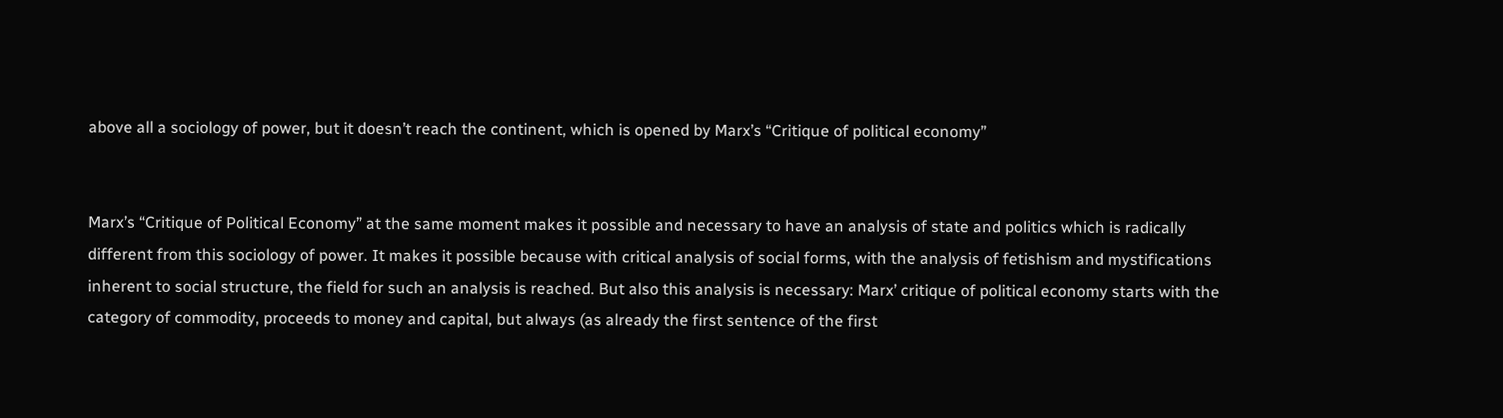above all a sociology of power, but it doesn’t reach the continent, which is opened by Marx’s “Critique of political economy”


Marx’s “Critique of Political Economy” at the same moment makes it possible and necessary to have an analysis of state and politics which is radically different from this sociology of power. It makes it possible because with critical analysis of social forms, with the analysis of fetishism and mystifications inherent to social structure, the field for such an analysis is reached. But also this analysis is necessary: Marx’ critique of political economy starts with the category of commodity, proceeds to money and capital, but always (as already the first sentence of the first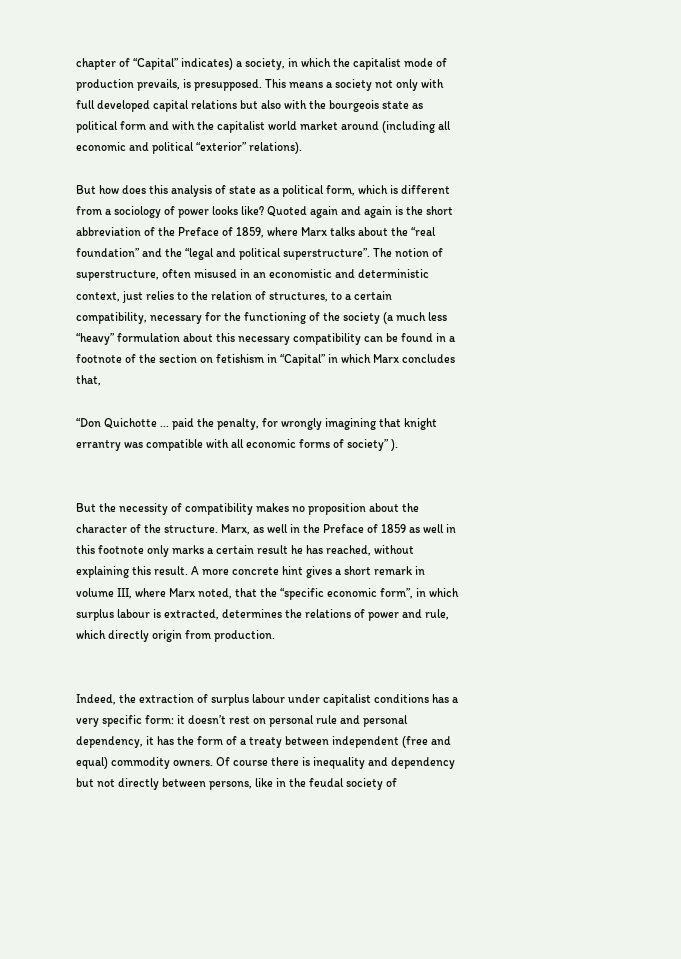chapter of “Capital” indicates) a society, in which the capitalist mode of production prevails, is presupposed. This means a society not only with full developed capital relations but also with the bourgeois state as political form and with the capitalist world market around (including all economic and political “exterior” relations).

But how does this analysis of state as a political form, which is different from a sociology of power looks like? Quoted again and again is the short abbreviation of the Preface of 1859, where Marx talks about the “real foundation” and the “legal and political superstructure”. The notion of superstructure, often misused in an economistic and deterministic context, just relies to the relation of structures, to a certain compatibility, necessary for the functioning of the society (a much less “heavy” formulation about this necessary compatibility can be found in a footnote of the section on fetishism in “Capital” in which Marx concludes that,

“Don Quichotte ... paid the penalty, for wrongly imagining that knight errantry was compatible with all economic forms of society” ).


But the necessity of compatibility makes no proposition about the character of the structure. Marx, as well in the Preface of 1859 as well in this footnote only marks a certain result he has reached, without explaining this result. A more concrete hint gives a short remark in volume III, where Marx noted, that the “specific economic form”, in which surplus labour is extracted, determines the relations of power and rule, which directly origin from production.


Indeed, the extraction of surplus labour under capitalist conditions has a very specific form: it doesn’t rest on personal rule and personal dependency, it has the form of a treaty between independent (free and equal) commodity owners. Of course there is inequality and dependency but not directly between persons, like in the feudal society of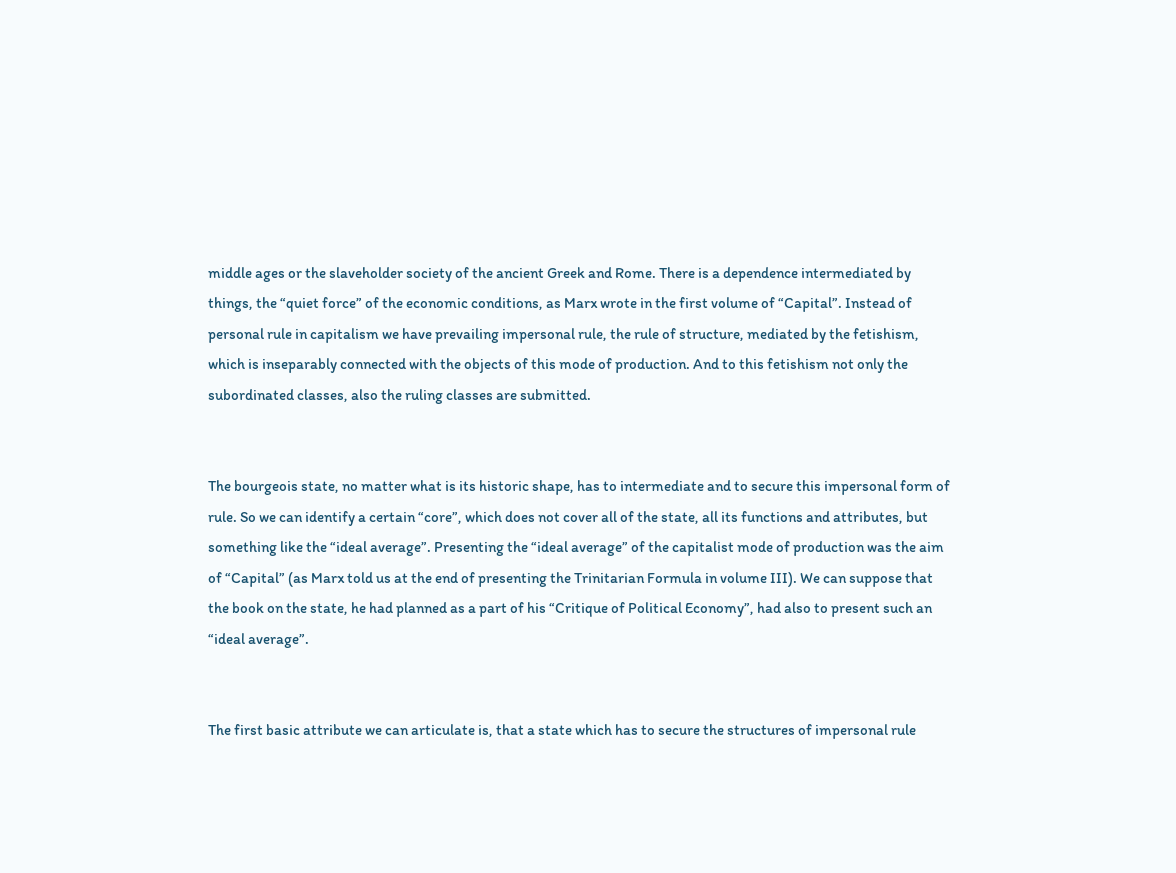middle ages or the slaveholder society of the ancient Greek and Rome. There is a dependence intermediated by things, the “quiet force” of the economic conditions, as Marx wrote in the first volume of “Capital”. Instead of personal rule in capitalism we have prevailing impersonal rule, the rule of structure, mediated by the fetishism, which is inseparably connected with the objects of this mode of production. And to this fetishism not only the subordinated classes, also the ruling classes are submitted.


The bourgeois state, no matter what is its historic shape, has to intermediate and to secure this impersonal form of rule. So we can identify a certain “core”, which does not cover all of the state, all its functions and attributes, but something like the “ideal average”. Presenting the “ideal average” of the capitalist mode of production was the aim of “Capital” (as Marx told us at the end of presenting the Trinitarian Formula in volume III). We can suppose that the book on the state, he had planned as a part of his “Critique of Political Economy”, had also to present such an “ideal average”.


The first basic attribute we can articulate is, that a state which has to secure the structures of impersonal rule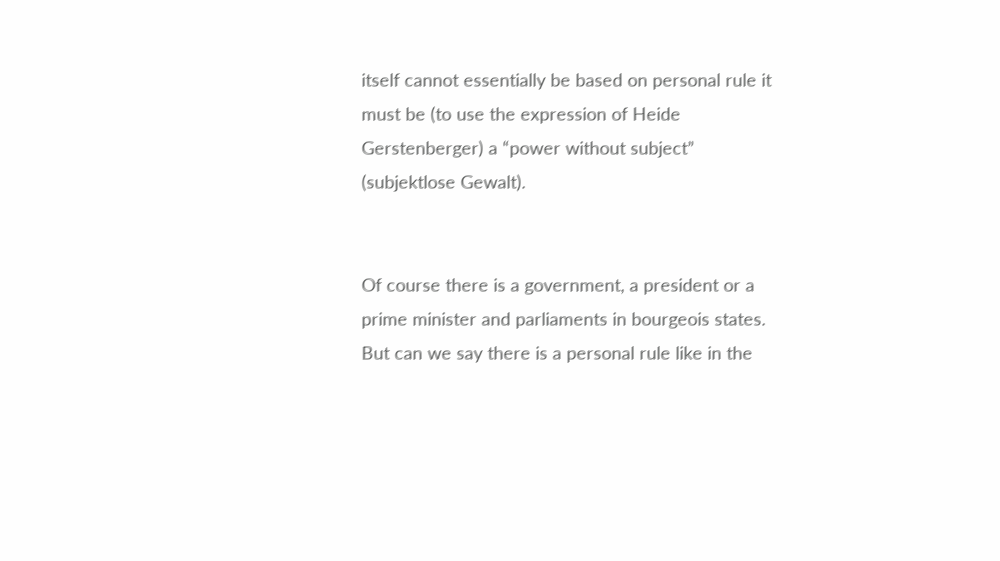itself cannot essentially be based on personal rule it must be (to use the expression of Heide Gerstenberger) a “power without subject” (subjektlose Gewalt).


Of course there is a government, a president or a prime minister and parliaments in bourgeois states. But can we say there is a personal rule like in the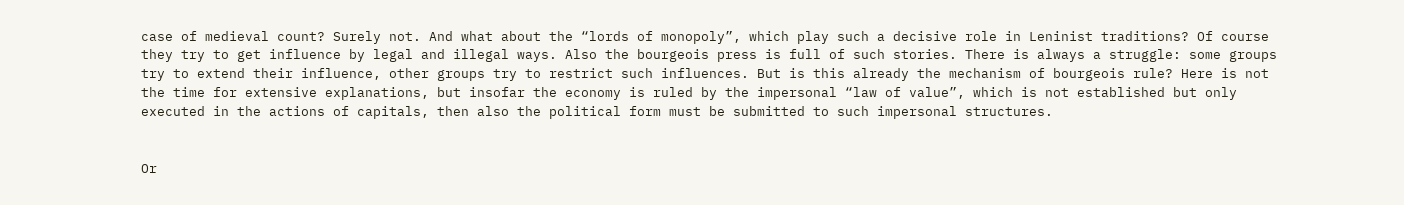case of medieval count? Surely not. And what about the “lords of monopoly”, which play such a decisive role in Leninist traditions? Of course they try to get influence by legal and illegal ways. Also the bourgeois press is full of such stories. There is always a struggle: some groups try to extend their influence, other groups try to restrict such influences. But is this already the mechanism of bourgeois rule? Here is not the time for extensive explanations, but insofar the economy is ruled by the impersonal “law of value”, which is not established but only executed in the actions of capitals, then also the political form must be submitted to such impersonal structures.


Or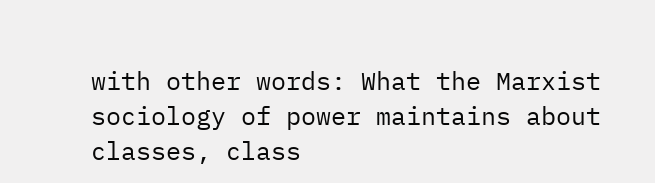with other words: What the Marxist sociology of power maintains about classes, class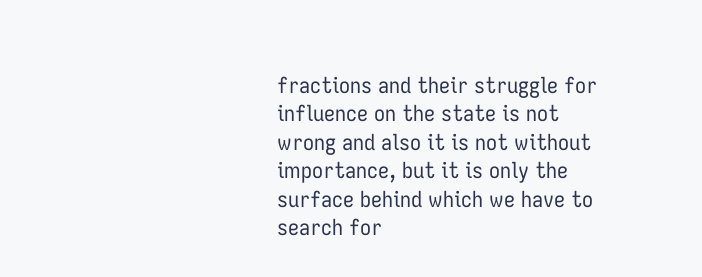fractions and their struggle for influence on the state is not wrong and also it is not without importance, but it is only the surface behind which we have to search for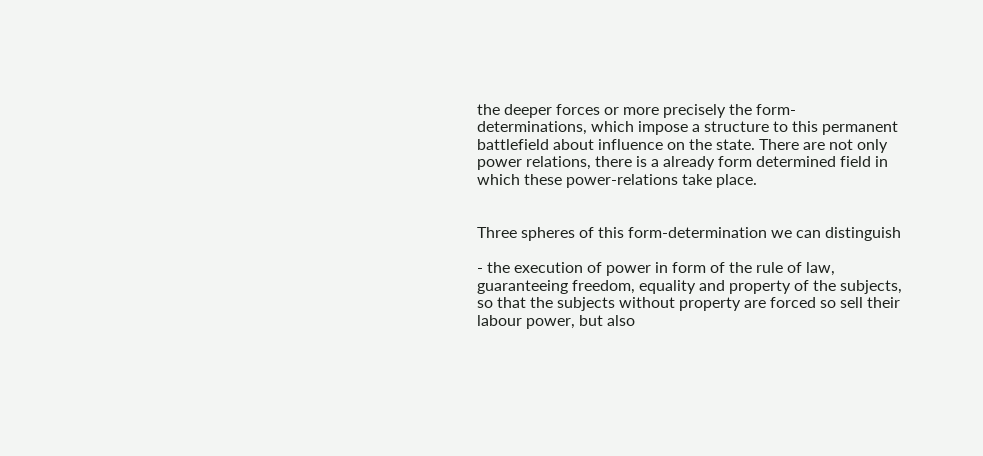the deeper forces or more precisely the form-determinations, which impose a structure to this permanent battlefield about influence on the state. There are not only power relations, there is a already form determined field in which these power-relations take place.


Three spheres of this form-determination we can distinguish

- the execution of power in form of the rule of law, guaranteeing freedom, equality and property of the subjects, so that the subjects without property are forced so sell their labour power, but also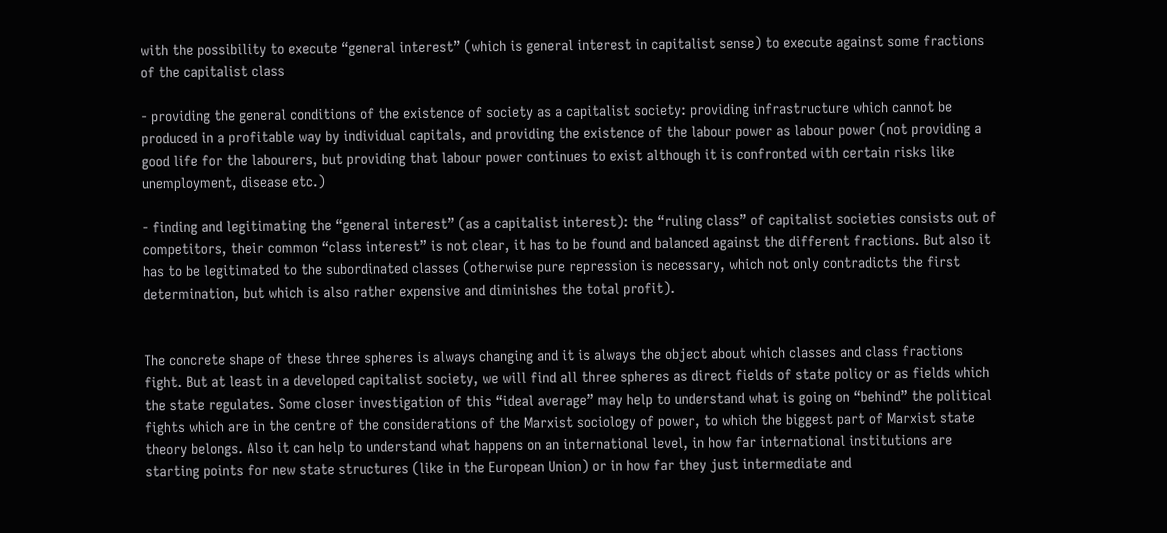with the possibility to execute “general interest” (which is general interest in capitalist sense) to execute against some fractions of the capitalist class

- providing the general conditions of the existence of society as a capitalist society: providing infrastructure which cannot be produced in a profitable way by individual capitals, and providing the existence of the labour power as labour power (not providing a good life for the labourers, but providing that labour power continues to exist although it is confronted with certain risks like unemployment, disease etc.)

- finding and legitimating the “general interest” (as a capitalist interest): the “ruling class” of capitalist societies consists out of competitors, their common “class interest” is not clear, it has to be found and balanced against the different fractions. But also it has to be legitimated to the subordinated classes (otherwise pure repression is necessary, which not only contradicts the first determination, but which is also rather expensive and diminishes the total profit).


The concrete shape of these three spheres is always changing and it is always the object about which classes and class fractions fight. But at least in a developed capitalist society, we will find all three spheres as direct fields of state policy or as fields which the state regulates. Some closer investigation of this “ideal average” may help to understand what is going on “behind” the political fights which are in the centre of the considerations of the Marxist sociology of power, to which the biggest part of Marxist state theory belongs. Also it can help to understand what happens on an international level, in how far international institutions are starting points for new state structures (like in the European Union) or in how far they just intermediate and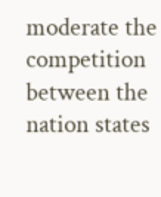moderate the competition between the nation states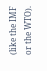(like the IMF or the WTO).